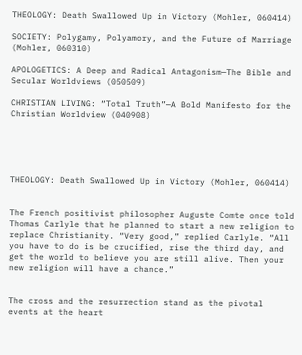THEOLOGY: Death Swallowed Up in Victory (Mohler, 060414)

SOCIETY: Polygamy, Polyamory, and the Future of Marriage (Mohler, 060310)

APOLOGETICS: A Deep and Radical Antagonism—The Bible and Secular Worldviews (050509)

CHRISTIAN LIVING: “Total Truth”—A Bold Manifesto for the Christian Worldview (040908)





THEOLOGY: Death Swallowed Up in Victory (Mohler, 060414)


The French positivist philosopher Auguste Comte once told Thomas Carlyle that he planned to start a new religion to replace Christianity. “Very good,” replied Carlyle. “All you have to do is be crucified, rise the third day, and get the world to believe you are still alive. Then your new religion will have a chance.”


The cross and the resurrection stand as the pivotal events at the heart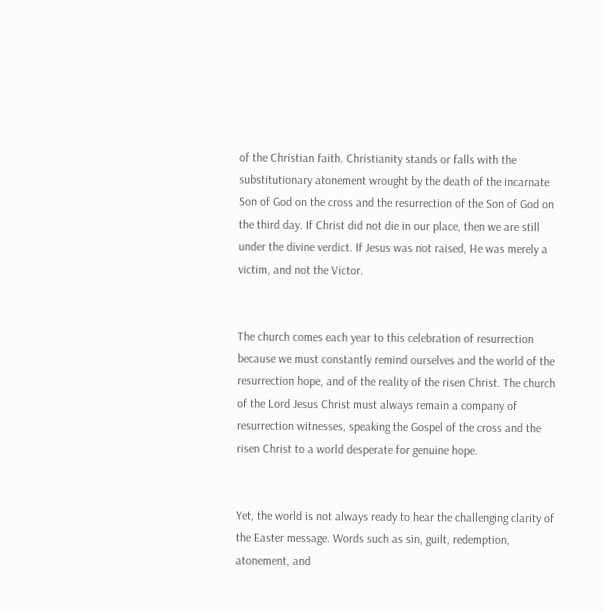of the Christian faith. Christianity stands or falls with the substitutionary atonement wrought by the death of the incarnate Son of God on the cross and the resurrection of the Son of God on the third day. If Christ did not die in our place, then we are still under the divine verdict. If Jesus was not raised, He was merely a victim, and not the Victor.


The church comes each year to this celebration of resurrection because we must constantly remind ourselves and the world of the resurrection hope, and of the reality of the risen Christ. The church of the Lord Jesus Christ must always remain a company of resurrection witnesses, speaking the Gospel of the cross and the risen Christ to a world desperate for genuine hope.


Yet, the world is not always ready to hear the challenging clarity of the Easter message. Words such as sin, guilt, redemption, atonement, and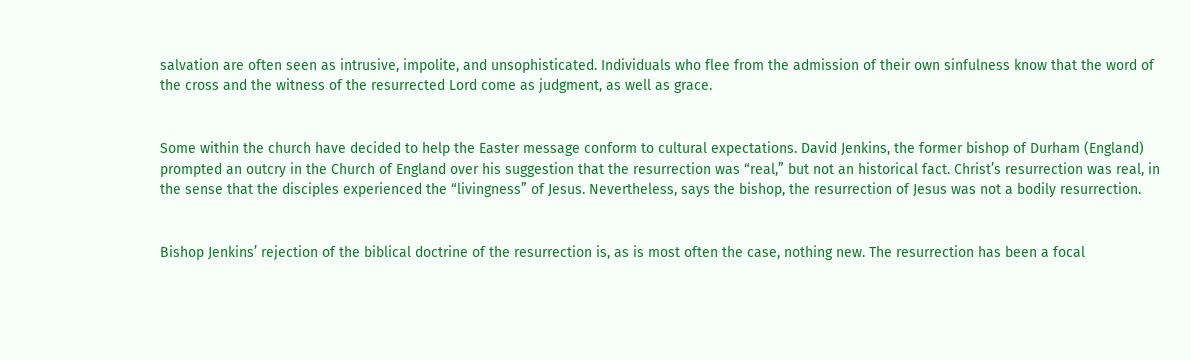salvation are often seen as intrusive, impolite, and unsophisticated. Individuals who flee from the admission of their own sinfulness know that the word of the cross and the witness of the resurrected Lord come as judgment, as well as grace.


Some within the church have decided to help the Easter message conform to cultural expectations. David Jenkins, the former bishop of Durham (England) prompted an outcry in the Church of England over his suggestion that the resurrection was “real,” but not an historical fact. Christ’s resurrection was real, in the sense that the disciples experienced the “livingness” of Jesus. Nevertheless, says the bishop, the resurrection of Jesus was not a bodily resurrection.


Bishop Jenkins’ rejection of the biblical doctrine of the resurrection is, as is most often the case, nothing new. The resurrection has been a focal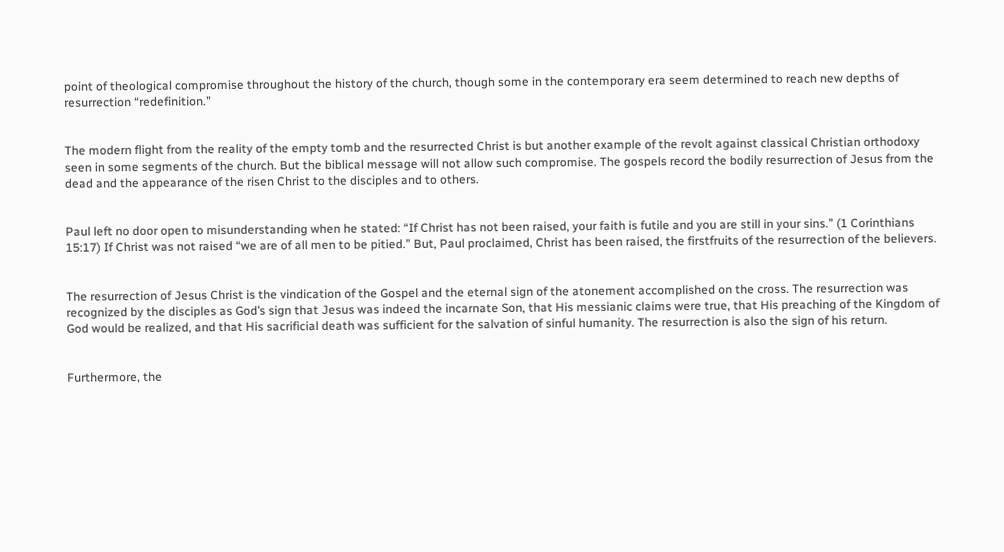point of theological compromise throughout the history of the church, though some in the contemporary era seem determined to reach new depths of resurrection “redefinition.”


The modern flight from the reality of the empty tomb and the resurrected Christ is but another example of the revolt against classical Christian orthodoxy seen in some segments of the church. But the biblical message will not allow such compromise. The gospels record the bodily resurrection of Jesus from the dead and the appearance of the risen Christ to the disciples and to others.


Paul left no door open to misunderstanding when he stated: “If Christ has not been raised, your faith is futile and you are still in your sins.” (1 Corinthians 15:17) If Christ was not raised “we are of all men to be pitied.” But, Paul proclaimed, Christ has been raised, the firstfruits of the resurrection of the believers.


The resurrection of Jesus Christ is the vindication of the Gospel and the eternal sign of the atonement accomplished on the cross. The resurrection was recognized by the disciples as God’s sign that Jesus was indeed the incarnate Son, that His messianic claims were true, that His preaching of the Kingdom of God would be realized, and that His sacrificial death was sufficient for the salvation of sinful humanity. The resurrection is also the sign of his return.


Furthermore, the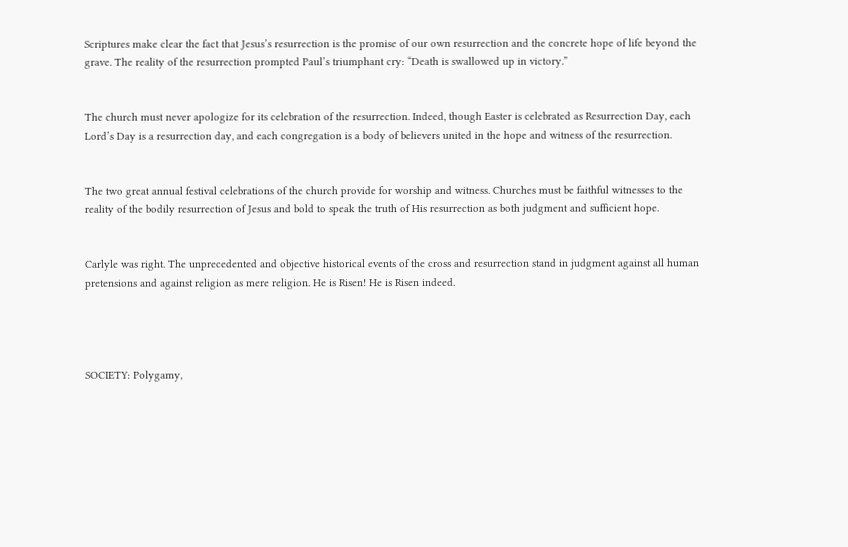Scriptures make clear the fact that Jesus’s resurrection is the promise of our own resurrection and the concrete hope of life beyond the grave. The reality of the resurrection prompted Paul’s triumphant cry: “Death is swallowed up in victory.”


The church must never apologize for its celebration of the resurrection. Indeed, though Easter is celebrated as Resurrection Day, each Lord’s Day is a resurrection day, and each congregation is a body of believers united in the hope and witness of the resurrection.


The two great annual festival celebrations of the church provide for worship and witness. Churches must be faithful witnesses to the reality of the bodily resurrection of Jesus and bold to speak the truth of His resurrection as both judgment and sufficient hope.


Carlyle was right. The unprecedented and objective historical events of the cross and resurrection stand in judgment against all human pretensions and against religion as mere religion. He is Risen! He is Risen indeed.




SOCIETY: Polygamy,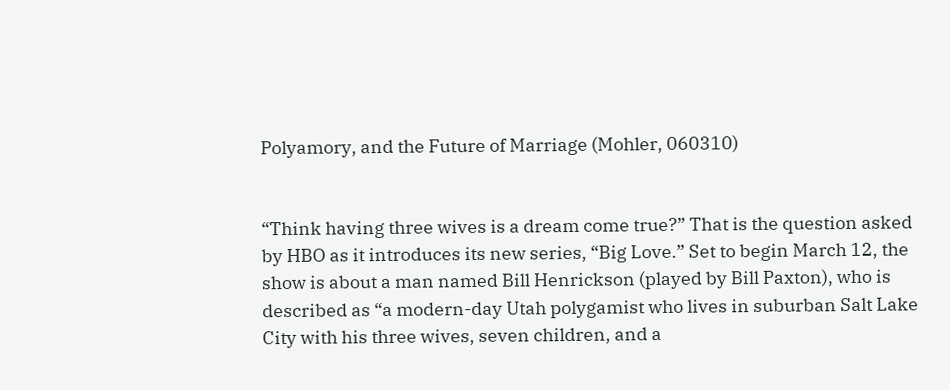Polyamory, and the Future of Marriage (Mohler, 060310)


“Think having three wives is a dream come true?” That is the question asked by HBO as it introduces its new series, “Big Love.” Set to begin March 12, the show is about a man named Bill Henrickson (played by Bill Paxton), who is described as “a modern-day Utah polygamist who lives in suburban Salt Lake City with his three wives, seven children, and a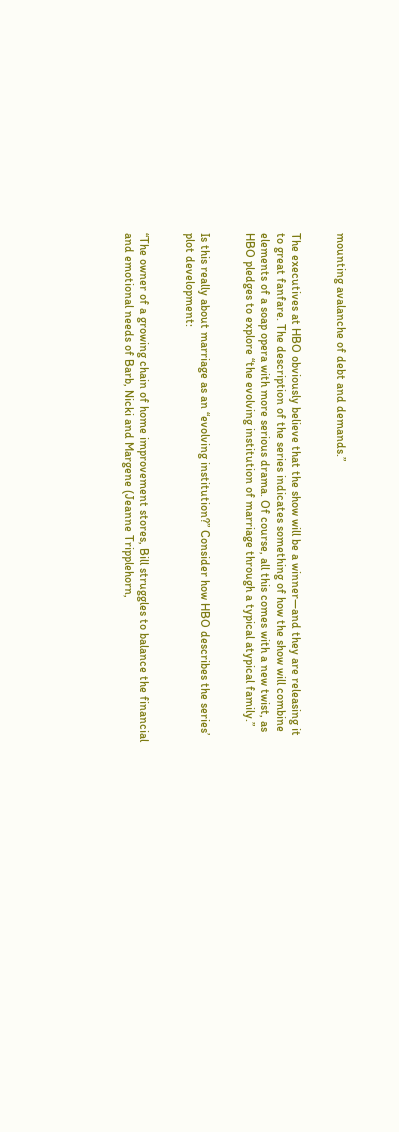mounting avalanche of debt and demands.”


The executives at HBO obviously believe that the show will be a winner—and they are releasing it to great fanfare. The description of the series indicates something of how the show will combine elements of a soap opera with more serious drama. Of course, all this comes with a new twist, as HBO pledges to explore “the evolving institution of marriage through a typical atypical family.”


Is this really about marriage as an “evolving institution?” Consider how HBO describes the series’ plot development:


“The owner of a growing chain of home improvement stores, Bill struggles to balance the financial and emotional needs of Barb, Nicki and Margene (Jeanne Tripplehorn,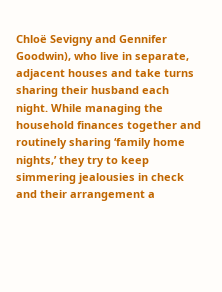Chloë Sevigny and Gennifer Goodwin), who live in separate, adjacent houses and take turns sharing their husband each night. While managing the household finances together and routinely sharing ‘family home nights,’ they try to keep simmering jealousies in check and their arrangement a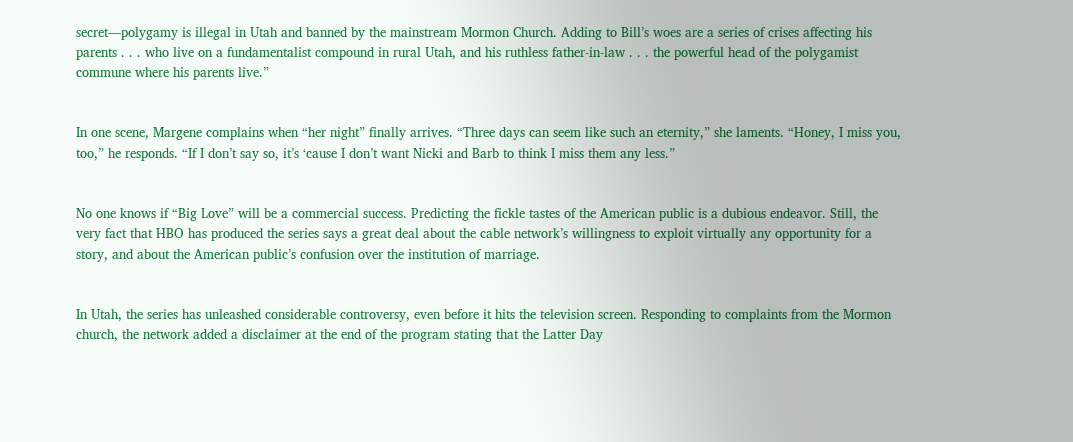secret—polygamy is illegal in Utah and banned by the mainstream Mormon Church. Adding to Bill’s woes are a series of crises affecting his parents . . . who live on a fundamentalist compound in rural Utah, and his ruthless father-in-law . . . the powerful head of the polygamist commune where his parents live.”


In one scene, Margene complains when “her night” finally arrives. “Three days can seem like such an eternity,” she laments. “Honey, I miss you, too,” he responds. “If I don’t say so, it’s ‘cause I don’t want Nicki and Barb to think I miss them any less.”


No one knows if “Big Love” will be a commercial success. Predicting the fickle tastes of the American public is a dubious endeavor. Still, the very fact that HBO has produced the series says a great deal about the cable network’s willingness to exploit virtually any opportunity for a story, and about the American public’s confusion over the institution of marriage.


In Utah, the series has unleashed considerable controversy, even before it hits the television screen. Responding to complaints from the Mormon church, the network added a disclaimer at the end of the program stating that the Latter Day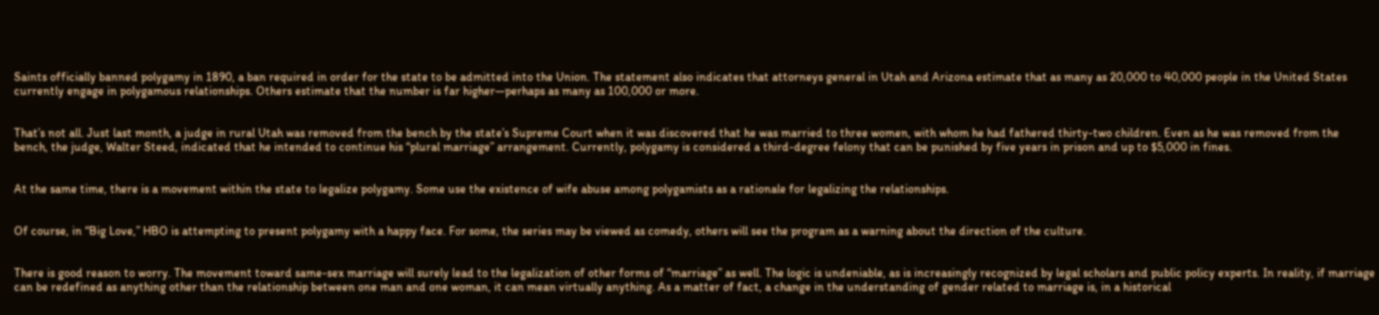Saints officially banned polygamy in 1890, a ban required in order for the state to be admitted into the Union. The statement also indicates that attorneys general in Utah and Arizona estimate that as many as 20,000 to 40,000 people in the United States currently engage in polygamous relationships. Others estimate that the number is far higher—perhaps as many as 100,000 or more.


That’s not all. Just last month, a judge in rural Utah was removed from the bench by the state’s Supreme Court when it was discovered that he was married to three women, with whom he had fathered thirty-two children. Even as he was removed from the bench, the judge, Walter Steed, indicated that he intended to continue his “plural marriage” arrangement. Currently, polygamy is considered a third-degree felony that can be punished by five years in prison and up to $5,000 in fines.


At the same time, there is a movement within the state to legalize polygamy. Some use the existence of wife abuse among polygamists as a rationale for legalizing the relationships.


Of course, in “Big Love,” HBO is attempting to present polygamy with a happy face. For some, the series may be viewed as comedy, others will see the program as a warning about the direction of the culture.


There is good reason to worry. The movement toward same-sex marriage will surely lead to the legalization of other forms of “marriage” as well. The logic is undeniable, as is increasingly recognized by legal scholars and public policy experts. In reality, if marriage can be redefined as anything other than the relationship between one man and one woman, it can mean virtually anything. As a matter of fact, a change in the understanding of gender related to marriage is, in a historical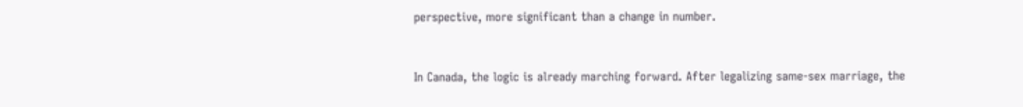perspective, more significant than a change in number.


In Canada, the logic is already marching forward. After legalizing same-sex marriage, the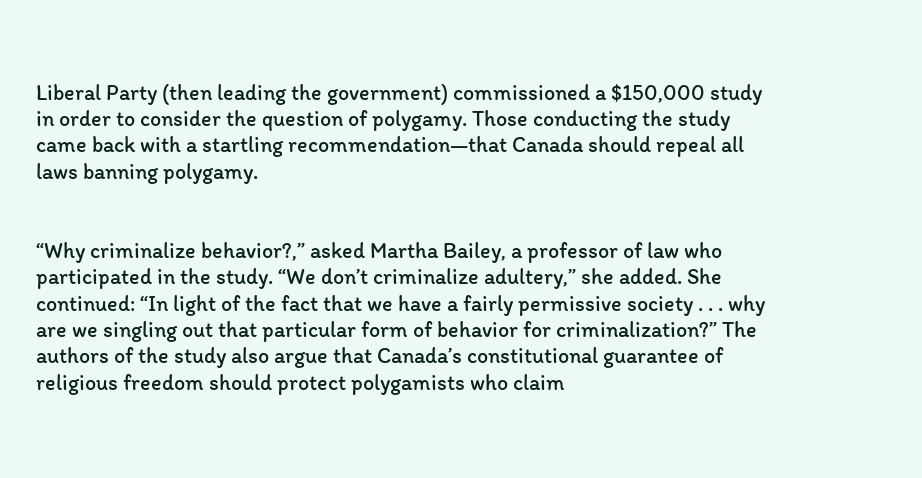Liberal Party (then leading the government) commissioned a $150,000 study in order to consider the question of polygamy. Those conducting the study came back with a startling recommendation—that Canada should repeal all laws banning polygamy.


“Why criminalize behavior?,” asked Martha Bailey, a professor of law who participated in the study. “We don’t criminalize adultery,” she added. She continued: “In light of the fact that we have a fairly permissive society . . . why are we singling out that particular form of behavior for criminalization?” The authors of the study also argue that Canada’s constitutional guarantee of religious freedom should protect polygamists who claim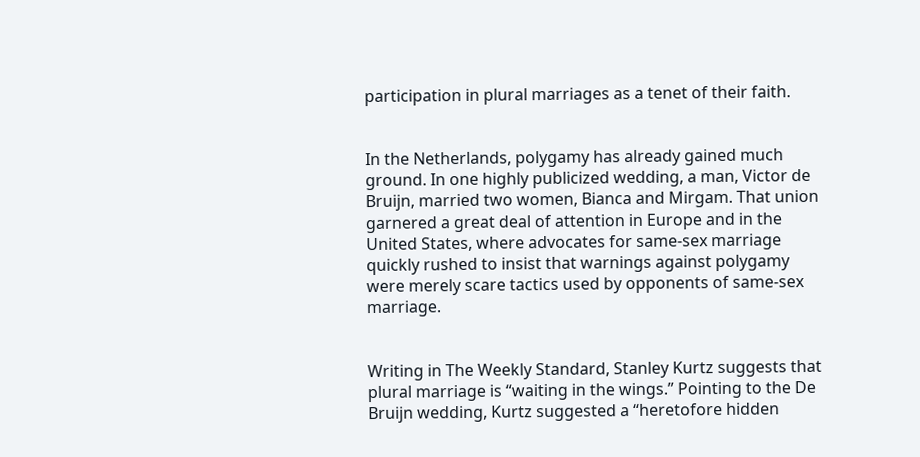participation in plural marriages as a tenet of their faith.


In the Netherlands, polygamy has already gained much ground. In one highly publicized wedding, a man, Victor de Bruijn, married two women, Bianca and Mirgam. That union garnered a great deal of attention in Europe and in the United States, where advocates for same-sex marriage quickly rushed to insist that warnings against polygamy were merely scare tactics used by opponents of same-sex marriage.


Writing in The Weekly Standard, Stanley Kurtz suggests that plural marriage is “waiting in the wings.” Pointing to the De Bruijn wedding, Kurtz suggested a “heretofore hidden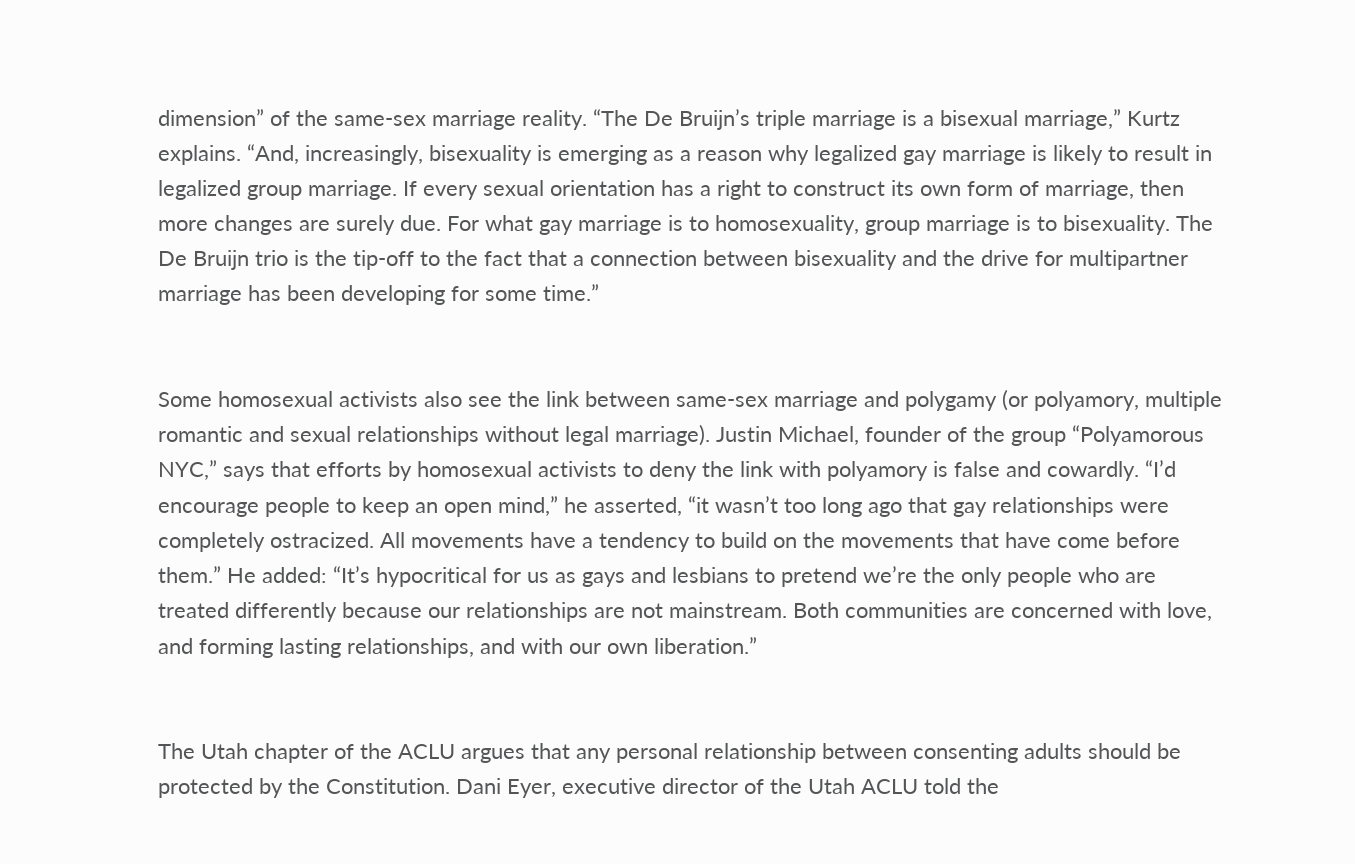dimension” of the same-sex marriage reality. “The De Bruijn’s triple marriage is a bisexual marriage,” Kurtz explains. “And, increasingly, bisexuality is emerging as a reason why legalized gay marriage is likely to result in legalized group marriage. If every sexual orientation has a right to construct its own form of marriage, then more changes are surely due. For what gay marriage is to homosexuality, group marriage is to bisexuality. The De Bruijn trio is the tip-off to the fact that a connection between bisexuality and the drive for multipartner marriage has been developing for some time.”


Some homosexual activists also see the link between same-sex marriage and polygamy (or polyamory, multiple romantic and sexual relationships without legal marriage). Justin Michael, founder of the group “Polyamorous NYC,” says that efforts by homosexual activists to deny the link with polyamory is false and cowardly. “I’d encourage people to keep an open mind,” he asserted, “it wasn’t too long ago that gay relationships were completely ostracized. All movements have a tendency to build on the movements that have come before them.” He added: “It’s hypocritical for us as gays and lesbians to pretend we’re the only people who are treated differently because our relationships are not mainstream. Both communities are concerned with love, and forming lasting relationships, and with our own liberation.”


The Utah chapter of the ACLU argues that any personal relationship between consenting adults should be protected by the Constitution. Dani Eyer, executive director of the Utah ACLU told the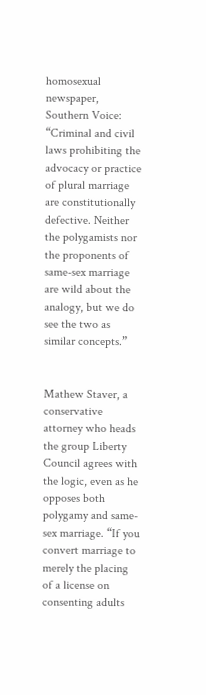homosexual newspaper, Southern Voice: “Criminal and civil laws prohibiting the advocacy or practice of plural marriage are constitutionally defective. Neither the polygamists nor the proponents of same-sex marriage are wild about the analogy, but we do see the two as similar concepts.”


Mathew Staver, a conservative attorney who heads the group Liberty Council agrees with the logic, even as he opposes both polygamy and same-sex marriage. “If you convert marriage to merely the placing of a license on consenting adults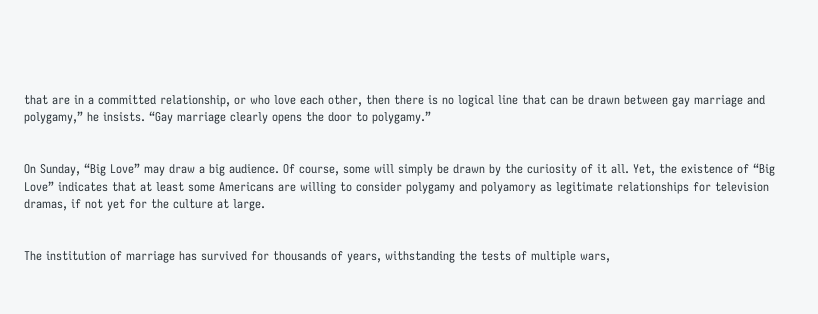that are in a committed relationship, or who love each other, then there is no logical line that can be drawn between gay marriage and polygamy,” he insists. “Gay marriage clearly opens the door to polygamy.”


On Sunday, “Big Love” may draw a big audience. Of course, some will simply be drawn by the curiosity of it all. Yet, the existence of “Big Love” indicates that at least some Americans are willing to consider polygamy and polyamory as legitimate relationships for television dramas, if not yet for the culture at large.


The institution of marriage has survived for thousands of years, withstanding the tests of multiple wars,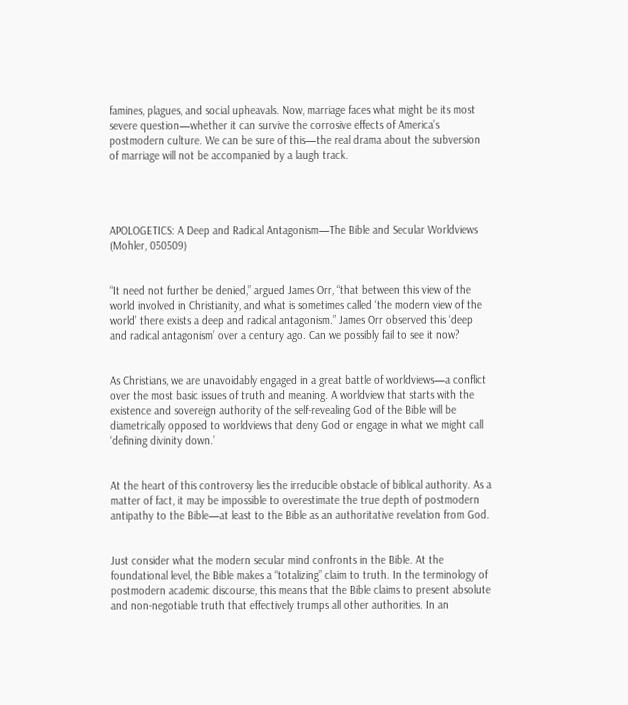famines, plagues, and social upheavals. Now, marriage faces what might be its most severe question—whether it can survive the corrosive effects of America’s postmodern culture. We can be sure of this—the real drama about the subversion of marriage will not be accompanied by a laugh track.




APOLOGETICS: A Deep and Radical Antagonism—The Bible and Secular Worldviews (Mohler, 050509)


“It need not further be denied,” argued James Orr, “that between this view of the world involved in Christianity, and what is sometimes called ‘the modern view of the world’ there exists a deep and radical antagonism.” James Orr observed this ‘deep and radical antagonism’ over a century ago. Can we possibly fail to see it now?


As Christians, we are unavoidably engaged in a great battle of worldviews—a conflict over the most basic issues of truth and meaning. A worldview that starts with the existence and sovereign authority of the self-revealing God of the Bible will be diametrically opposed to worldviews that deny God or engage in what we might call ‘defining divinity down.’


At the heart of this controversy lies the irreducible obstacle of biblical authority. As a matter of fact, it may be impossible to overestimate the true depth of postmodern antipathy to the Bible—at least to the Bible as an authoritative revelation from God.


Just consider what the modern secular mind confronts in the Bible. At the foundational level, the Bible makes a “totalizing” claim to truth. In the terminology of postmodern academic discourse, this means that the Bible claims to present absolute and non-negotiable truth that effectively trumps all other authorities. In an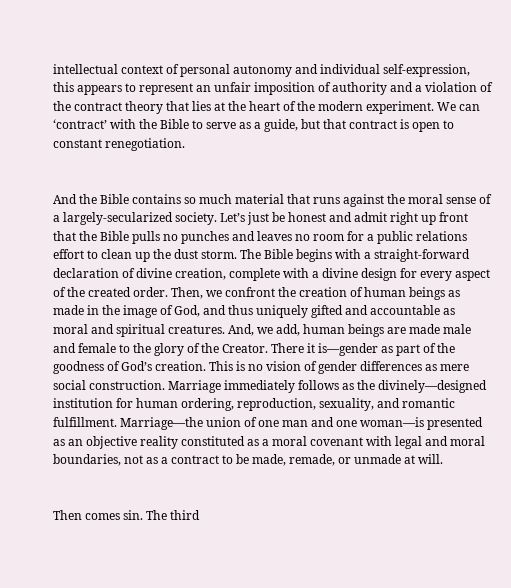intellectual context of personal autonomy and individual self-expression, this appears to represent an unfair imposition of authority and a violation of the contract theory that lies at the heart of the modern experiment. We can ‘contract’ with the Bible to serve as a guide, but that contract is open to constant renegotiation.


And the Bible contains so much material that runs against the moral sense of a largely-secularized society. Let’s just be honest and admit right up front that the Bible pulls no punches and leaves no room for a public relations effort to clean up the dust storm. The Bible begins with a straight-forward declaration of divine creation, complete with a divine design for every aspect of the created order. Then, we confront the creation of human beings as made in the image of God, and thus uniquely gifted and accountable as moral and spiritual creatures. And, we add, human beings are made male and female to the glory of the Creator. There it is—gender as part of the goodness of God’s creation. This is no vision of gender differences as mere social construction. Marriage immediately follows as the divinely—designed institution for human ordering, reproduction, sexuality, and romantic fulfillment. Marriage—the union of one man and one woman—is presented as an objective reality constituted as a moral covenant with legal and moral boundaries, not as a contract to be made, remade, or unmade at will.


Then comes sin. The third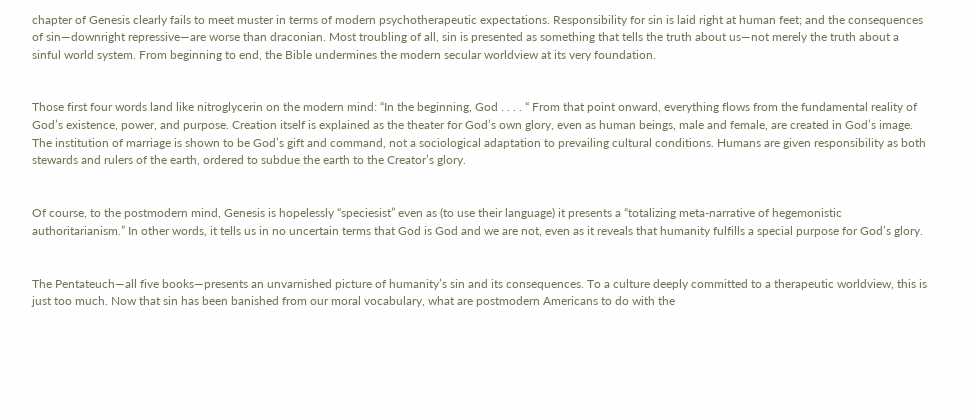chapter of Genesis clearly fails to meet muster in terms of modern psychotherapeutic expectations. Responsibility for sin is laid right at human feet; and the consequences of sin—downright repressive—are worse than draconian. Most troubling of all, sin is presented as something that tells the truth about us—not merely the truth about a sinful world system. From beginning to end, the Bible undermines the modern secular worldview at its very foundation.


Those first four words land like nitroglycerin on the modern mind: “In the beginning, God . . . . “ From that point onward, everything flows from the fundamental reality of God’s existence, power, and purpose. Creation itself is explained as the theater for God’s own glory, even as human beings, male and female, are created in God’s image. The institution of marriage is shown to be God’s gift and command, not a sociological adaptation to prevailing cultural conditions. Humans are given responsibility as both stewards and rulers of the earth, ordered to subdue the earth to the Creator’s glory.


Of course, to the postmodern mind, Genesis is hopelessly “speciesist” even as (to use their language) it presents a “totalizing meta-narrative of hegemonistic authoritarianism.” In other words, it tells us in no uncertain terms that God is God and we are not, even as it reveals that humanity fulfills a special purpose for God’s glory.


The Pentateuch—all five books—presents an unvarnished picture of humanity’s sin and its consequences. To a culture deeply committed to a therapeutic worldview, this is just too much. Now that sin has been banished from our moral vocabulary, what are postmodern Americans to do with the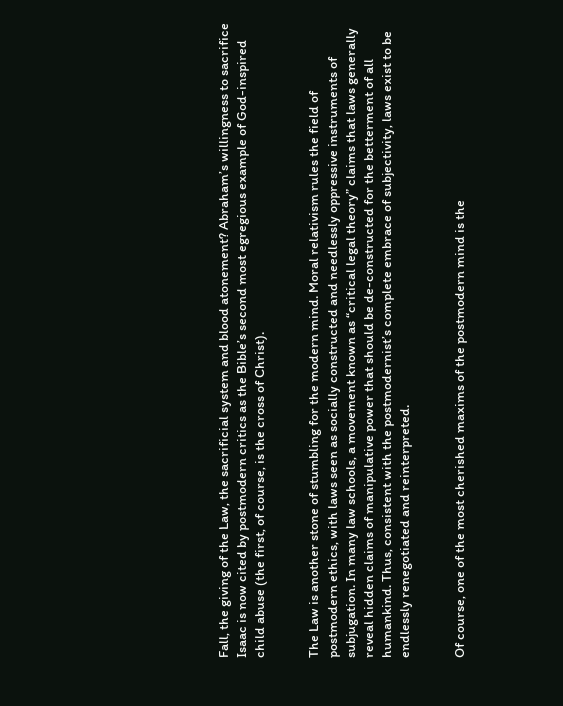Fall, the giving of the Law, the sacrificial system and blood atonement? Abraham’s willingness to sacrifice Isaac is now cited by postmodern critics as the Bible’s second most egregious example of God-inspired child abuse (the first, of course, is the cross of Christ).


The Law is another stone of stumbling for the modern mind. Moral relativism rules the field of postmodern ethics, with laws seen as socially constructed and needlessly oppressive instruments of subjugation. In many law schools, a movement known as “critical legal theory” claims that laws generally reveal hidden claims of manipulative power that should be de-constructed for the betterment of all humankind. Thus, consistent with the postmodernist’s complete embrace of subjectivity, laws exist to be endlessly renegotiated and reinterpreted.


Of course, one of the most cherished maxims of the postmodern mind is the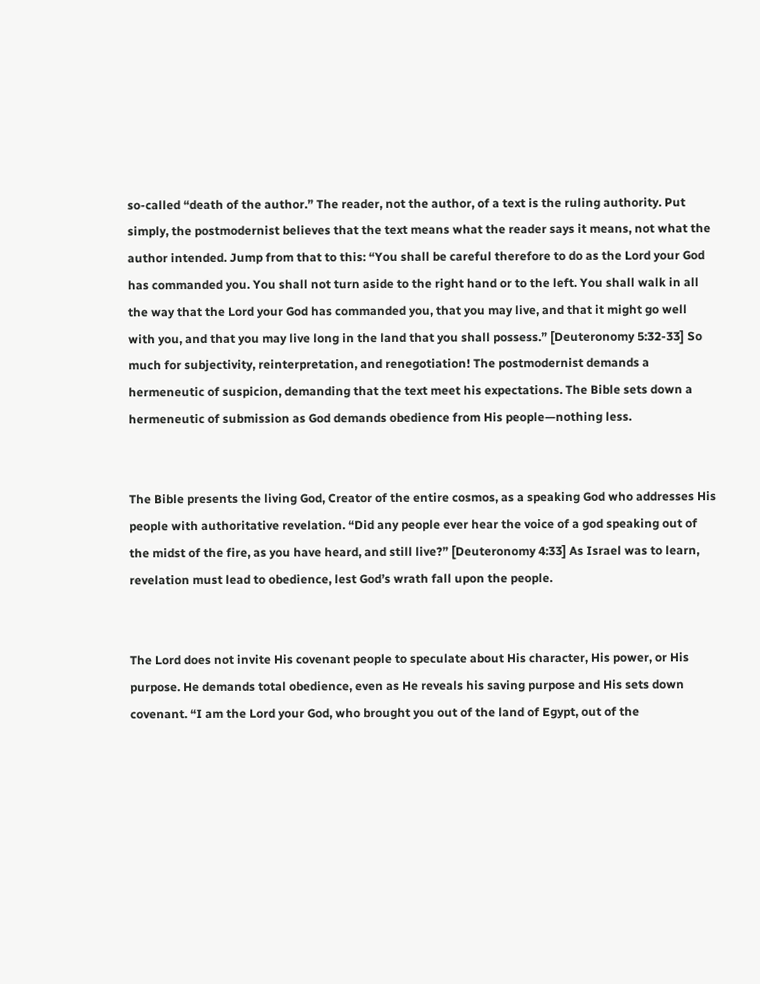so-called “death of the author.” The reader, not the author, of a text is the ruling authority. Put simply, the postmodernist believes that the text means what the reader says it means, not what the author intended. Jump from that to this: “You shall be careful therefore to do as the Lord your God has commanded you. You shall not turn aside to the right hand or to the left. You shall walk in all the way that the Lord your God has commanded you, that you may live, and that it might go well with you, and that you may live long in the land that you shall possess.” [Deuteronomy 5:32-33] So much for subjectivity, reinterpretation, and renegotiation! The postmodernist demands a hermeneutic of suspicion, demanding that the text meet his expectations. The Bible sets down a hermeneutic of submission as God demands obedience from His people—nothing less.


The Bible presents the living God, Creator of the entire cosmos, as a speaking God who addresses His people with authoritative revelation. “Did any people ever hear the voice of a god speaking out of the midst of the fire, as you have heard, and still live?” [Deuteronomy 4:33] As Israel was to learn, revelation must lead to obedience, lest God’s wrath fall upon the people.


The Lord does not invite His covenant people to speculate about His character, His power, or His purpose. He demands total obedience, even as He reveals his saving purpose and His sets down covenant. “I am the Lord your God, who brought you out of the land of Egypt, out of the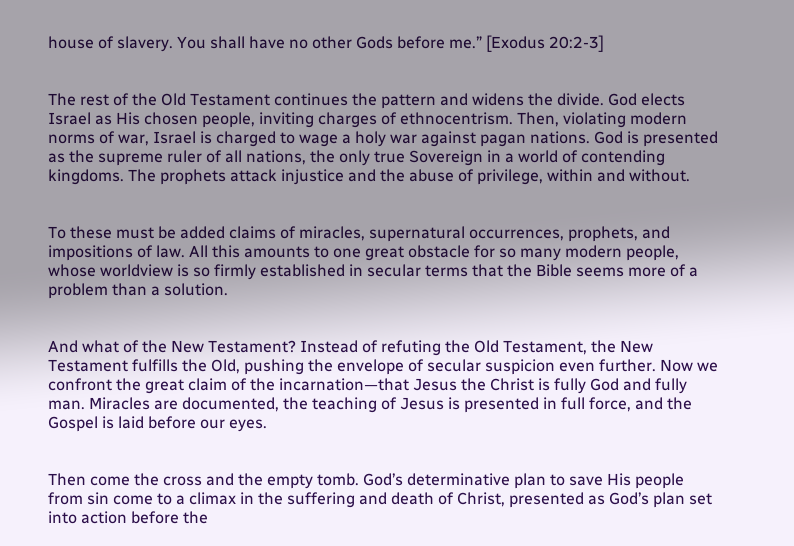house of slavery. You shall have no other Gods before me.” [Exodus 20:2-3]


The rest of the Old Testament continues the pattern and widens the divide. God elects Israel as His chosen people, inviting charges of ethnocentrism. Then, violating modern norms of war, Israel is charged to wage a holy war against pagan nations. God is presented as the supreme ruler of all nations, the only true Sovereign in a world of contending kingdoms. The prophets attack injustice and the abuse of privilege, within and without.


To these must be added claims of miracles, supernatural occurrences, prophets, and impositions of law. All this amounts to one great obstacle for so many modern people, whose worldview is so firmly established in secular terms that the Bible seems more of a problem than a solution.


And what of the New Testament? Instead of refuting the Old Testament, the New Testament fulfills the Old, pushing the envelope of secular suspicion even further. Now we confront the great claim of the incarnation—that Jesus the Christ is fully God and fully man. Miracles are documented, the teaching of Jesus is presented in full force, and the Gospel is laid before our eyes.


Then come the cross and the empty tomb. God’s determinative plan to save His people from sin come to a climax in the suffering and death of Christ, presented as God’s plan set into action before the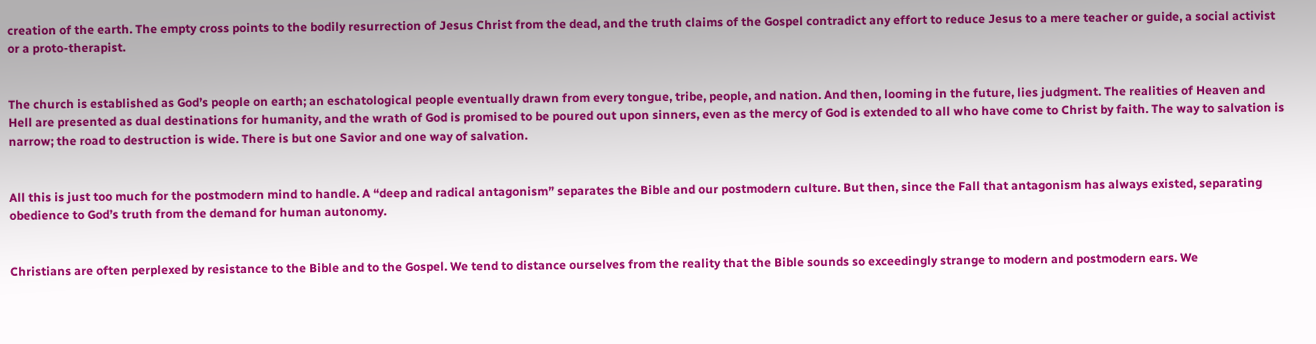creation of the earth. The empty cross points to the bodily resurrection of Jesus Christ from the dead, and the truth claims of the Gospel contradict any effort to reduce Jesus to a mere teacher or guide, a social activist or a proto-therapist.


The church is established as God’s people on earth; an eschatological people eventually drawn from every tongue, tribe, people, and nation. And then, looming in the future, lies judgment. The realities of Heaven and Hell are presented as dual destinations for humanity, and the wrath of God is promised to be poured out upon sinners, even as the mercy of God is extended to all who have come to Christ by faith. The way to salvation is narrow; the road to destruction is wide. There is but one Savior and one way of salvation.


All this is just too much for the postmodern mind to handle. A “deep and radical antagonism” separates the Bible and our postmodern culture. But then, since the Fall that antagonism has always existed, separating obedience to God’s truth from the demand for human autonomy.


Christians are often perplexed by resistance to the Bible and to the Gospel. We tend to distance ourselves from the reality that the Bible sounds so exceedingly strange to modern and postmodern ears. We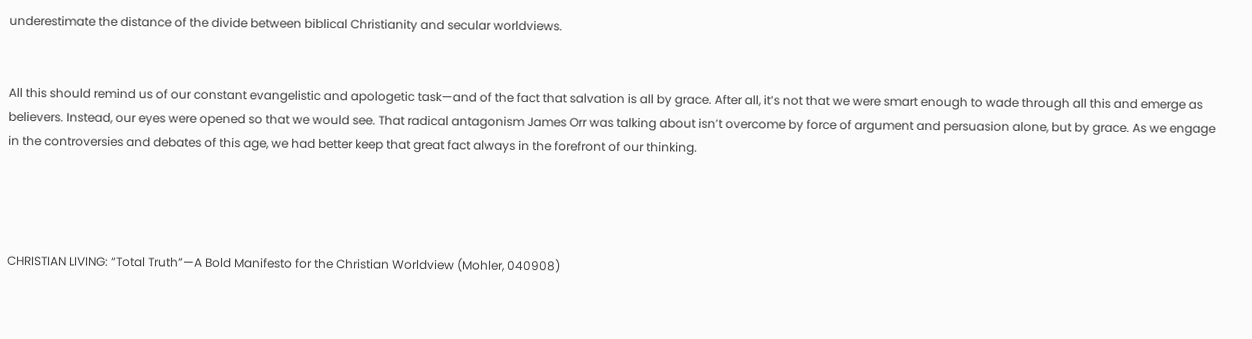underestimate the distance of the divide between biblical Christianity and secular worldviews.


All this should remind us of our constant evangelistic and apologetic task—and of the fact that salvation is all by grace. After all, it’s not that we were smart enough to wade through all this and emerge as believers. Instead, our eyes were opened so that we would see. That radical antagonism James Orr was talking about isn’t overcome by force of argument and persuasion alone, but by grace. As we engage in the controversies and debates of this age, we had better keep that great fact always in the forefront of our thinking.




CHRISTIAN LIVING: “Total Truth”—A Bold Manifesto for the Christian Worldview (Mohler, 040908)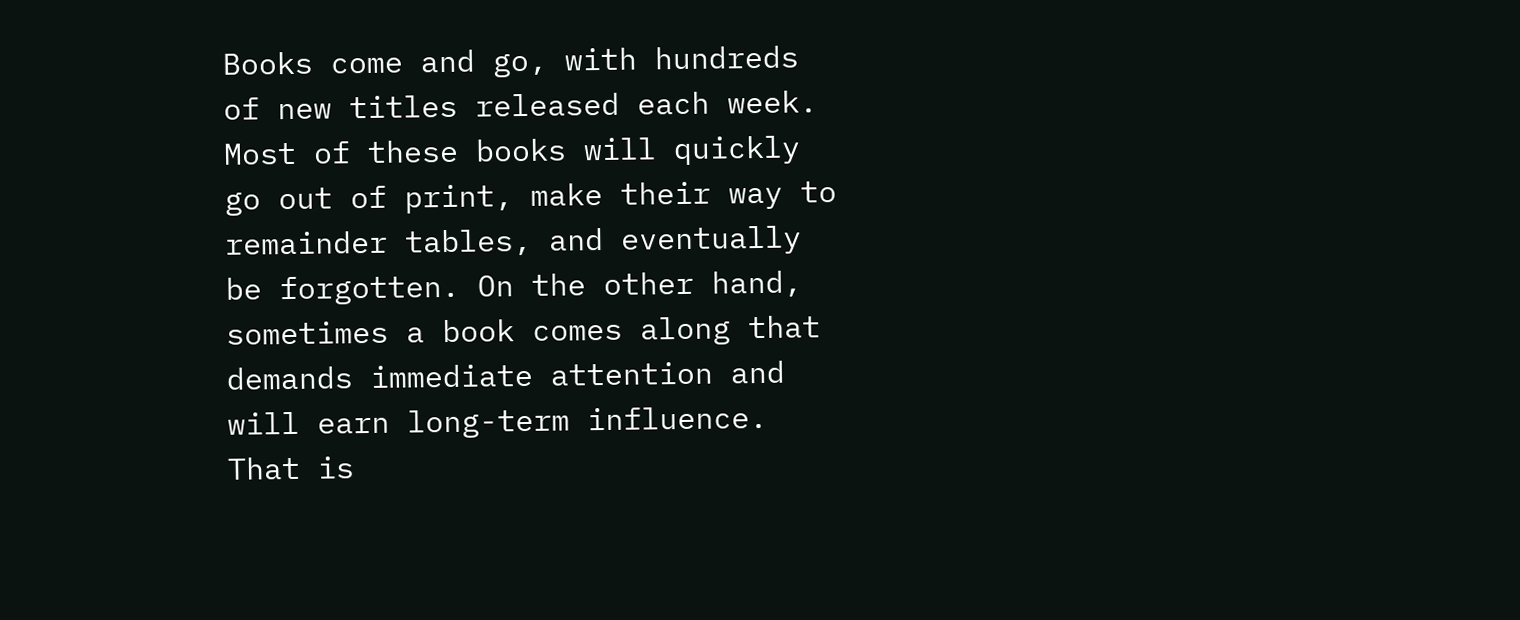Books come and go, with hundreds of new titles released each week. Most of these books will quickly go out of print, make their way to remainder tables, and eventually be forgotten. On the other hand, sometimes a book comes along that demands immediate attention and will earn long-term influence. That is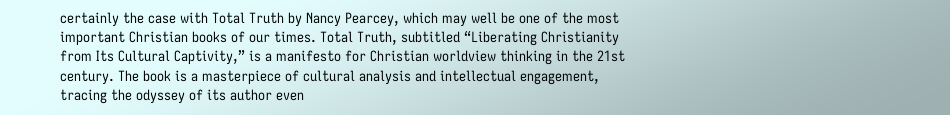certainly the case with Total Truth by Nancy Pearcey, which may well be one of the most important Christian books of our times. Total Truth, subtitled “Liberating Christianity from Its Cultural Captivity,” is a manifesto for Christian worldview thinking in the 21st century. The book is a masterpiece of cultural analysis and intellectual engagement, tracing the odyssey of its author even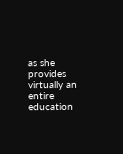as she provides virtually an entire education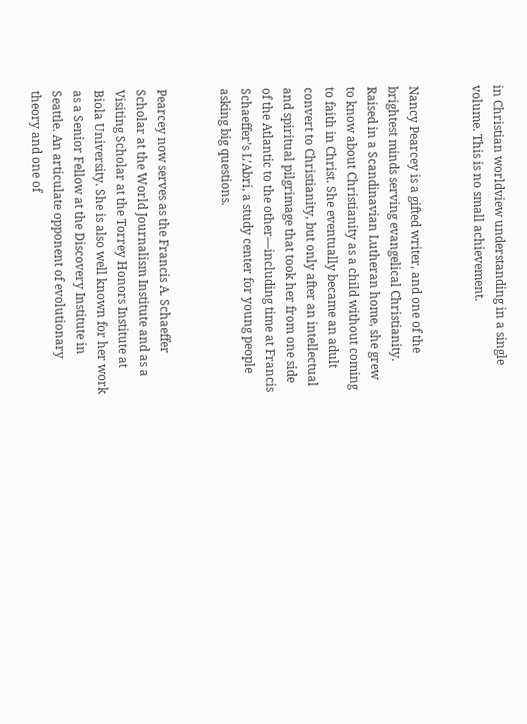in Christian worldview understanding in a single volume. This is no small achievement.


Nancy Pearcey is a gifted writer, and one of the brightest minds serving evangelical Christianity. Raised in a Scandinavian Lutheran home, she grew to know about Christianity as a child without coming to faith in Christ. She eventually became an adult convert to Christianity, but only after an intellectual and spiritual pilgrimage that took her from one side of the Atlantic to the other—including time at Francis Schaeffer’s L’Abri, a study center for young people asking big questions.


Pearcey now serves as the Francis A. Schaeffer Scholar at the World Journalism Institute and as a Visiting Scholar at the Torrey Honors Institute at Biola University. She is also well known for her work as a Senior Fellow at the Discovery Institute in Seattle. An articulate opponent of evolutionary theory and one of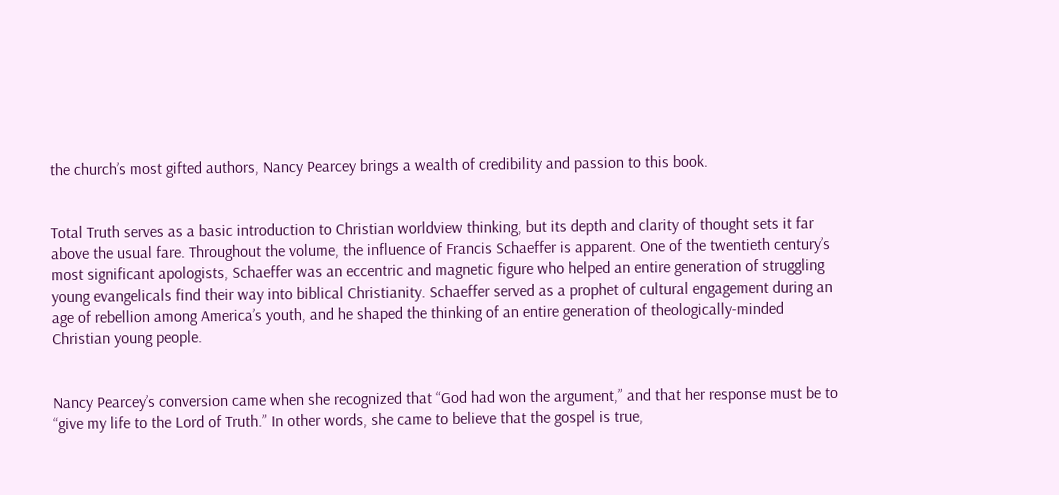the church’s most gifted authors, Nancy Pearcey brings a wealth of credibility and passion to this book.


Total Truth serves as a basic introduction to Christian worldview thinking, but its depth and clarity of thought sets it far above the usual fare. Throughout the volume, the influence of Francis Schaeffer is apparent. One of the twentieth century’s most significant apologists, Schaeffer was an eccentric and magnetic figure who helped an entire generation of struggling young evangelicals find their way into biblical Christianity. Schaeffer served as a prophet of cultural engagement during an age of rebellion among America’s youth, and he shaped the thinking of an entire generation of theologically-minded Christian young people.


Nancy Pearcey’s conversion came when she recognized that “God had won the argument,” and that her response must be to “give my life to the Lord of Truth.” In other words, she came to believe that the gospel is true,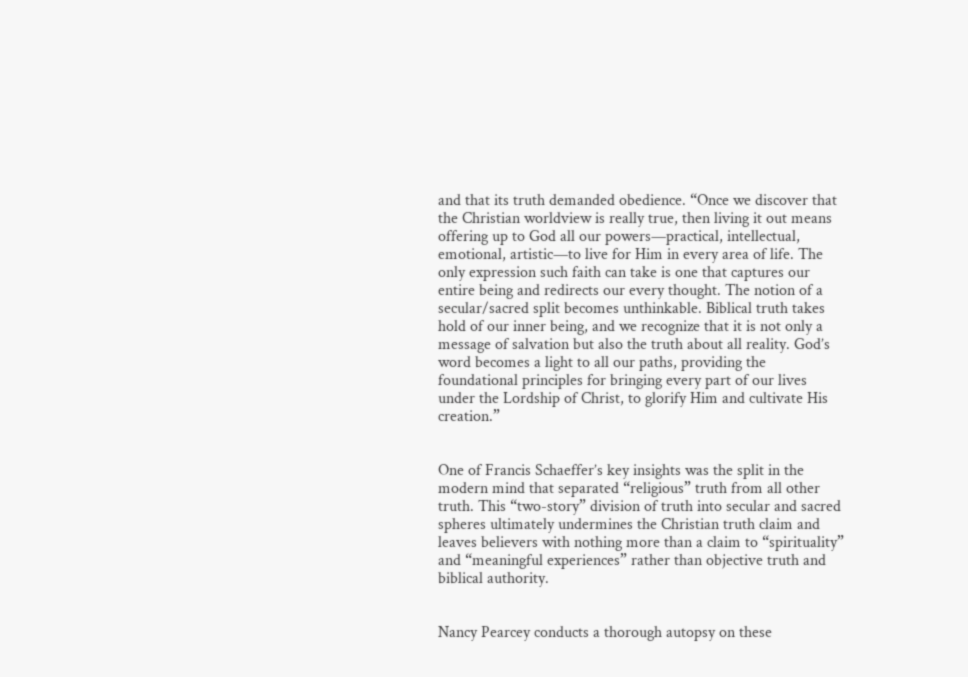and that its truth demanded obedience. “Once we discover that the Christian worldview is really true, then living it out means offering up to God all our powers—practical, intellectual, emotional, artistic—to live for Him in every area of life. The only expression such faith can take is one that captures our entire being and redirects our every thought. The notion of a secular/sacred split becomes unthinkable. Biblical truth takes hold of our inner being, and we recognize that it is not only a message of salvation but also the truth about all reality. God’s word becomes a light to all our paths, providing the foundational principles for bringing every part of our lives under the Lordship of Christ, to glorify Him and cultivate His creation.”


One of Francis Schaeffer’s key insights was the split in the modern mind that separated “religious” truth from all other truth. This “two-story” division of truth into secular and sacred spheres ultimately undermines the Christian truth claim and leaves believers with nothing more than a claim to “spirituality” and “meaningful experiences” rather than objective truth and biblical authority.


Nancy Pearcey conducts a thorough autopsy on these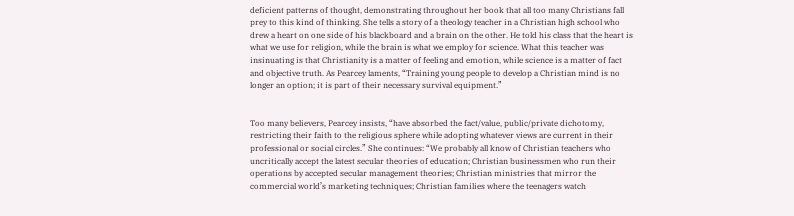deficient patterns of thought, demonstrating throughout her book that all too many Christians fall prey to this kind of thinking. She tells a story of a theology teacher in a Christian high school who drew a heart on one side of his blackboard and a brain on the other. He told his class that the heart is what we use for religion, while the brain is what we employ for science. What this teacher was insinuating is that Christianity is a matter of feeling and emotion, while science is a matter of fact and objective truth. As Pearcey laments, “Training young people to develop a Christian mind is no longer an option; it is part of their necessary survival equipment.”


Too many believers, Pearcey insists, “have absorbed the fact/value, public/private dichotomy, restricting their faith to the religious sphere while adopting whatever views are current in their professional or social circles.” She continues: “We probably all know of Christian teachers who uncritically accept the latest secular theories of education; Christian businessmen who run their operations by accepted secular management theories; Christian ministries that mirror the commercial world’s marketing techniques; Christian families where the teenagers watch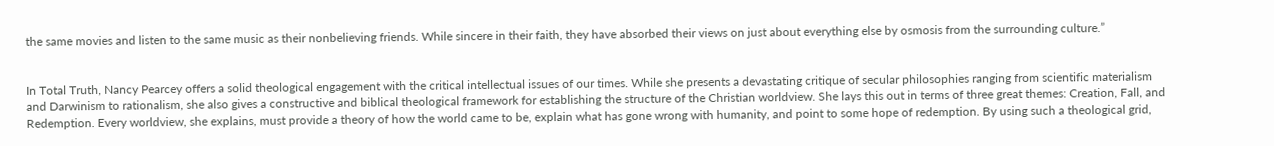the same movies and listen to the same music as their nonbelieving friends. While sincere in their faith, they have absorbed their views on just about everything else by osmosis from the surrounding culture.”


In Total Truth, Nancy Pearcey offers a solid theological engagement with the critical intellectual issues of our times. While she presents a devastating critique of secular philosophies ranging from scientific materialism and Darwinism to rationalism, she also gives a constructive and biblical theological framework for establishing the structure of the Christian worldview. She lays this out in terms of three great themes: Creation, Fall, and Redemption. Every worldview, she explains, must provide a theory of how the world came to be, explain what has gone wrong with humanity, and point to some hope of redemption. By using such a theological grid,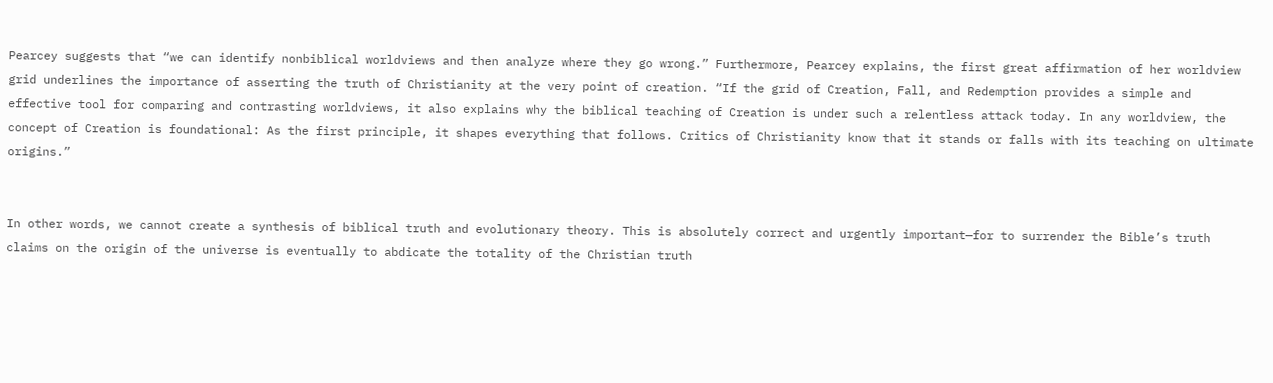Pearcey suggests that “we can identify nonbiblical worldviews and then analyze where they go wrong.” Furthermore, Pearcey explains, the first great affirmation of her worldview grid underlines the importance of asserting the truth of Christianity at the very point of creation. “If the grid of Creation, Fall, and Redemption provides a simple and effective tool for comparing and contrasting worldviews, it also explains why the biblical teaching of Creation is under such a relentless attack today. In any worldview, the concept of Creation is foundational: As the first principle, it shapes everything that follows. Critics of Christianity know that it stands or falls with its teaching on ultimate origins.”


In other words, we cannot create a synthesis of biblical truth and evolutionary theory. This is absolutely correct and urgently important—for to surrender the Bible’s truth claims on the origin of the universe is eventually to abdicate the totality of the Christian truth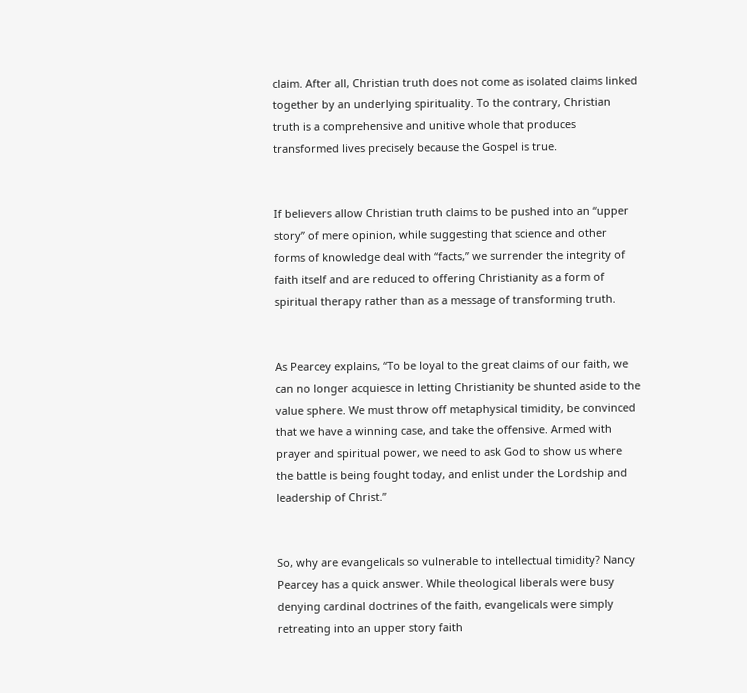claim. After all, Christian truth does not come as isolated claims linked together by an underlying spirituality. To the contrary, Christian truth is a comprehensive and unitive whole that produces transformed lives precisely because the Gospel is true.


If believers allow Christian truth claims to be pushed into an “upper story” of mere opinion, while suggesting that science and other forms of knowledge deal with “facts,” we surrender the integrity of faith itself and are reduced to offering Christianity as a form of spiritual therapy rather than as a message of transforming truth.


As Pearcey explains, “To be loyal to the great claims of our faith, we can no longer acquiesce in letting Christianity be shunted aside to the value sphere. We must throw off metaphysical timidity, be convinced that we have a winning case, and take the offensive. Armed with prayer and spiritual power, we need to ask God to show us where the battle is being fought today, and enlist under the Lordship and leadership of Christ.”


So, why are evangelicals so vulnerable to intellectual timidity? Nancy Pearcey has a quick answer. While theological liberals were busy denying cardinal doctrines of the faith, evangelicals were simply retreating into an upper story faith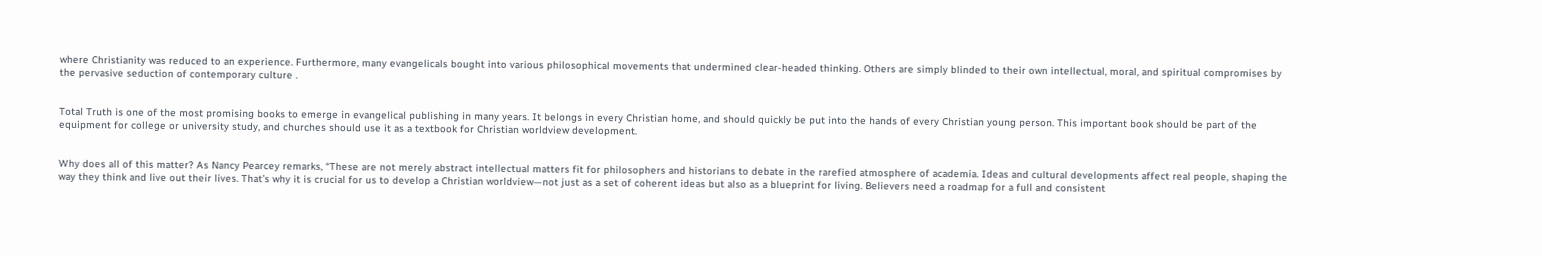where Christianity was reduced to an experience. Furthermore, many evangelicals bought into various philosophical movements that undermined clear-headed thinking. Others are simply blinded to their own intellectual, moral, and spiritual compromises by the pervasive seduction of contemporary culture .


Total Truth is one of the most promising books to emerge in evangelical publishing in many years. It belongs in every Christian home, and should quickly be put into the hands of every Christian young person. This important book should be part of the equipment for college or university study, and churches should use it as a textbook for Christian worldview development.


Why does all of this matter? As Nancy Pearcey remarks, “These are not merely abstract intellectual matters fit for philosophers and historians to debate in the rarefied atmosphere of academia. Ideas and cultural developments affect real people, shaping the way they think and live out their lives. That’s why it is crucial for us to develop a Christian worldview—not just as a set of coherent ideas but also as a blueprint for living. Believers need a roadmap for a full and consistent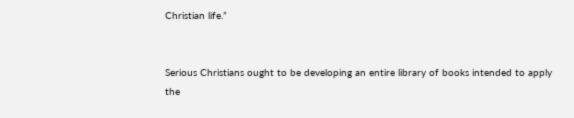Christian life.”


Serious Christians ought to be developing an entire library of books intended to apply the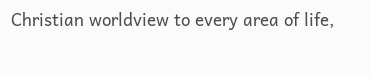Christian worldview to every area of life,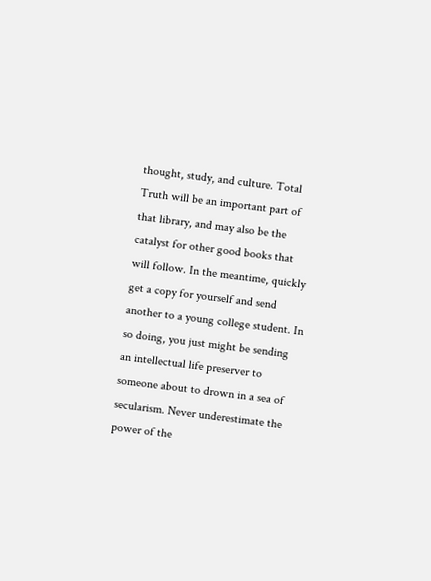thought, study, and culture. Total Truth will be an important part of that library, and may also be the catalyst for other good books that will follow. In the meantime, quickly get a copy for yourself and send another to a young college student. In so doing, you just might be sending an intellectual life preserver to someone about to drown in a sea of secularism. Never underestimate the power of the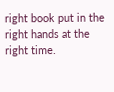right book put in the right hands at the right time.